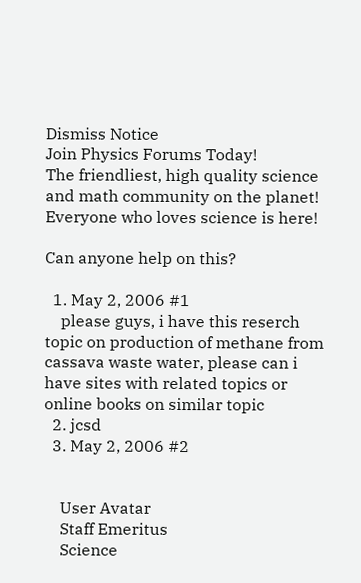Dismiss Notice
Join Physics Forums Today!
The friendliest, high quality science and math community on the planet! Everyone who loves science is here!

Can anyone help on this?

  1. May 2, 2006 #1
    please guys, i have this reserch topic on production of methane from cassava waste water, please can i have sites with related topics or online books on similar topic
  2. jcsd
  3. May 2, 2006 #2


    User Avatar
    Staff Emeritus
    Science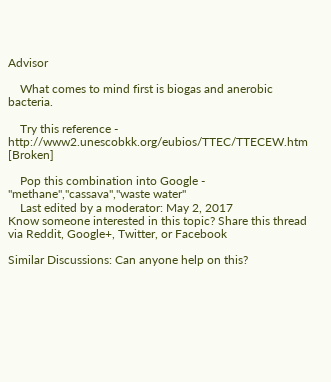Advisor

    What comes to mind first is biogas and anerobic bacteria.

    Try this reference - http://www2.unescobkk.org/eubios/TTEC/TTECEW.htm [Broken]

    Pop this combination into Google - "methane","cassava","waste water"
    Last edited by a moderator: May 2, 2017
Know someone interested in this topic? Share this thread via Reddit, Google+, Twitter, or Facebook

Similar Discussions: Can anyone help on this?